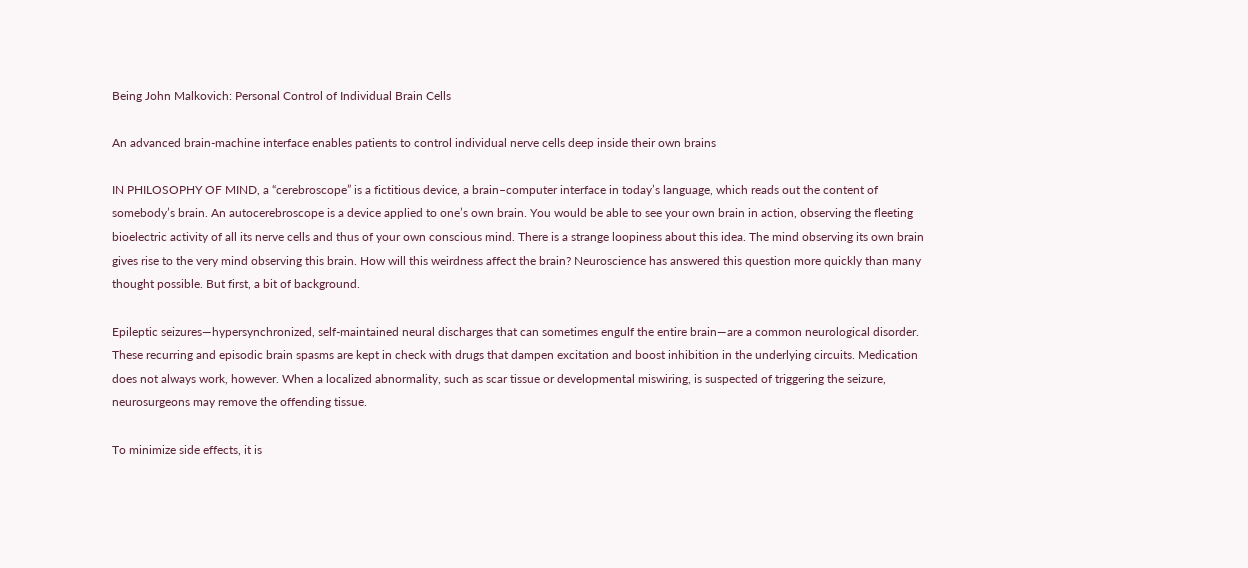Being John Malkovich: Personal Control of Individual Brain Cells

An advanced brain-machine interface enables patients to control individual nerve cells deep inside their own brains

IN PHILOSOPHY OF MIND, a “cerebroscope” is a fictitious device, a brain–computer interface in today’s language, which reads out the content of somebody’s brain. An autocerebroscope is a device applied to one’s own brain. You would be able to see your own brain in action, observing the fleeting bioelectric activity of all its nerve cells and thus of your own conscious mind. There is a strange loopiness about this idea. The mind observing its own brain gives rise to the very mind observing this brain. How will this weirdness affect the brain? Neuroscience has answered this question more quickly than many thought possible. But first, a bit of background.

Epileptic seizures—hypersynchronized, self-maintained neural discharges that can sometimes engulf the entire brain—are a common neurological disorder. These recurring and episodic brain spasms are kept in check with drugs that dampen excitation and boost inhibition in the underlying circuits. Medication does not always work, however. When a localized abnormality, such as scar tissue or developmental miswiring, is suspected of triggering the seizure, neurosurgeons may remove the offending tissue.

To minimize side effects, it is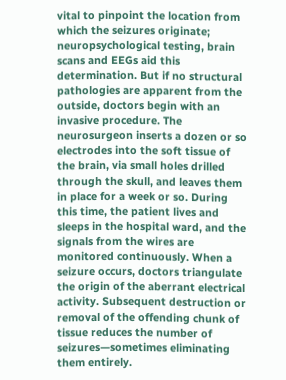vital to pinpoint the location from which the seizures originate; neuropsychological testing, brain scans and EEGs aid this determination. But if no structural pathologies are apparent from the outside, doctors begin with an invasive procedure. The neurosurgeon inserts a dozen or so electrodes into the soft tissue of the brain, via small holes drilled through the skull, and leaves them in place for a week or so. During this time, the patient lives and sleeps in the hospital ward, and the signals from the wires are monitored continuously. When a seizure occurs, doctors triangulate the origin of the aberrant electrical activity. Subsequent destruction or removal of the offending chunk of tissue reduces the number of seizures—sometimes eliminating them entirely.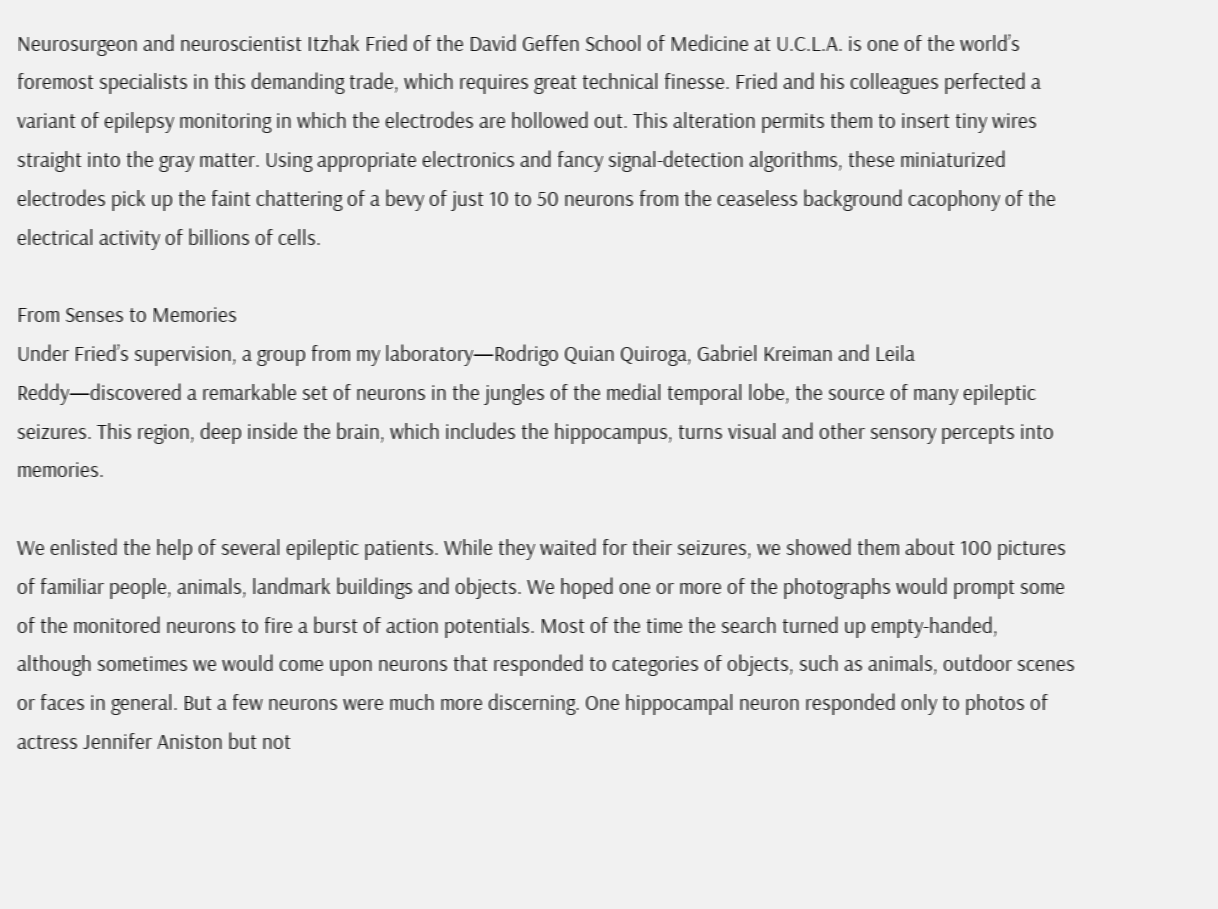Neurosurgeon and neuroscientist Itzhak Fried of the David Geffen School of Medicine at U.C.L.A. is one of the world’s foremost specialists in this demanding trade, which requires great technical finesse. Fried and his colleagues perfected a variant of epilepsy monitoring in which the electrodes are hollowed out. This alteration permits them to insert tiny wires straight into the gray matter. Using appropriate electronics and fancy signal-detection algorithms, these miniaturized electrodes pick up the faint chattering of a bevy of just 10 to 50 neurons from the ceaseless background cacophony of the electrical activity of billions of cells.

From Senses to Memories
Under Fried’s supervision, a group from my laboratory—Rodrigo Quian Quiroga, Gabriel Kreiman and Leila Reddy—discovered a remarkable set of neurons in the jungles of the medial temporal lobe, the source of many epileptic seizures. This region, deep inside the brain, which includes the hippocampus, turns visual and other sensory percepts into memories.

We enlisted the help of several epileptic patients. While they waited for their seizures, we showed them about 100 pictures of familiar people, animals, landmark buildings and objects. We hoped one or more of the photographs would prompt some of the monitored neurons to fire a burst of action potentials. Most of the time the search turned up empty-handed, although sometimes we would come upon neurons that responded to categories of objects, such as animals, outdoor scenes or faces in general. But a few neurons were much more discerning. One hippocampal neuron responded only to photos of actress Jennifer Aniston but not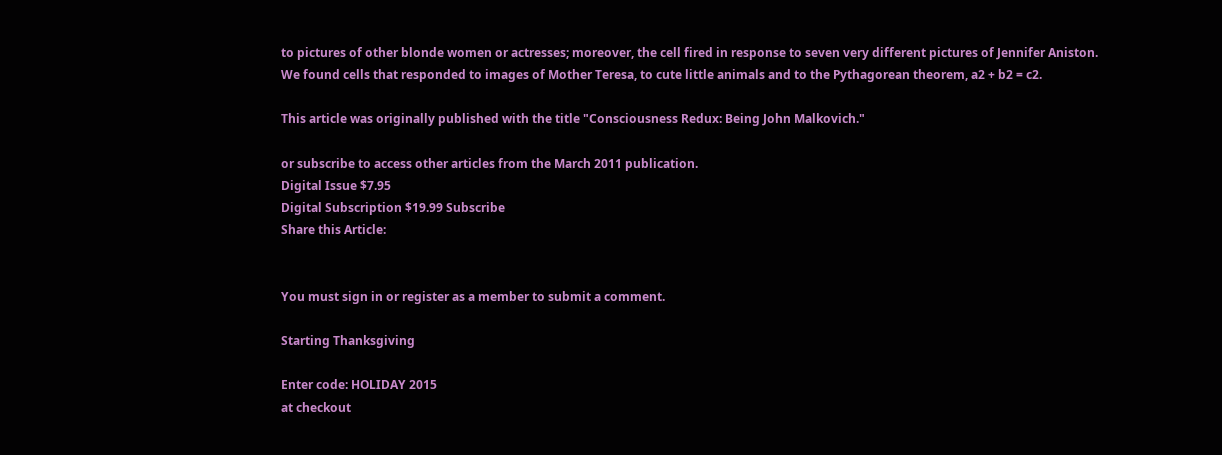to pictures of other blonde women or actresses; moreover, the cell fired in response to seven very different pictures of Jennifer Aniston. We found cells that responded to images of Mother Teresa, to cute little animals and to the Pythagorean theorem, a2 + b2 = c2.

This article was originally published with the title "Consciousness Redux: Being John Malkovich."

or subscribe to access other articles from the March 2011 publication.
Digital Issue $7.95
Digital Subscription $19.99 Subscribe
Share this Article:


You must sign in or register as a member to submit a comment.

Starting Thanksgiving

Enter code: HOLIDAY 2015
at checkout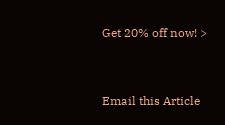Get 20% off now! >


Email this Article